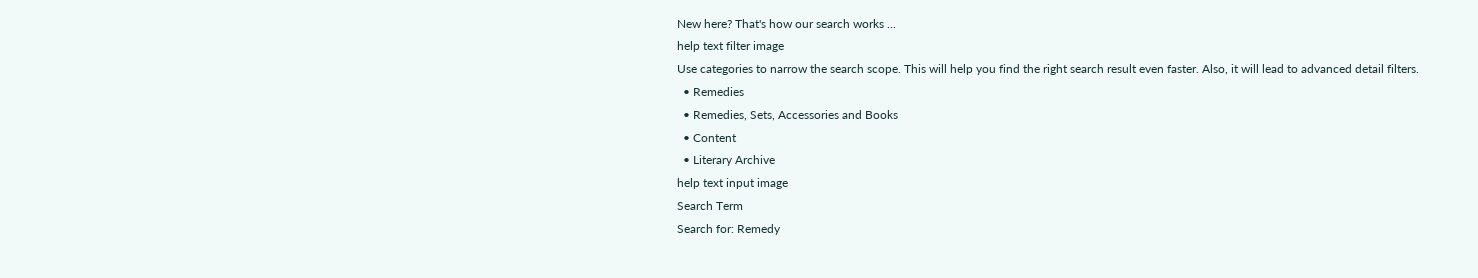New here? That's how our search works ...
help text filter image
Use categories to narrow the search scope. This will help you find the right search result even faster. Also, it will lead to advanced detail filters.
  • Remedies
  • Remedies, Sets, Accessories and Books
  • Content
  • Literary Archive
help text input image
Search Term
Search for: Remedy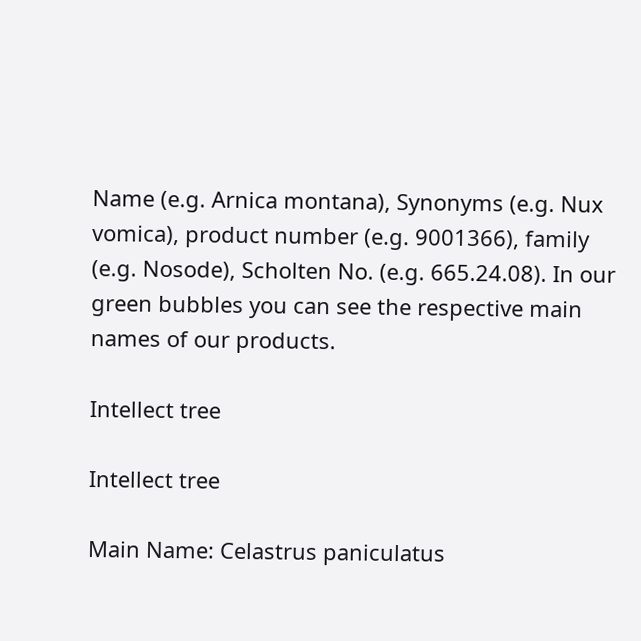Name (e.g. Arnica montana), Synonyms (e.g. Nux vomica), product number (e.g. 9001366), family (e.g. Nosode), Scholten No. (e.g. 665.24.08). In our green bubbles you can see the respective main names of our products.

Intellect tree

Intellect tree

Main Name: Celastrus paniculatus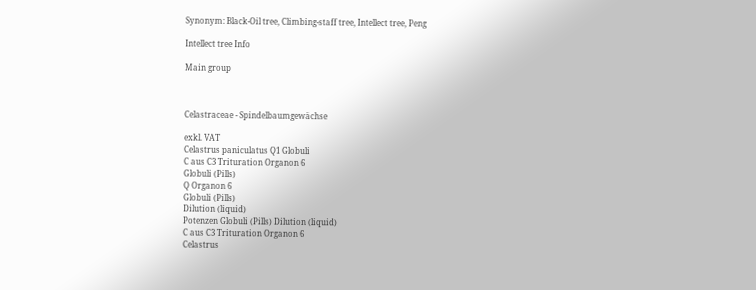Synonym: Black-Oil tree, Climbing-staff tree, Intellect tree, Peng

Intellect tree Info

Main group



Celastraceae - Spindelbaumgewächse

exkl. VAT
Celastrus paniculatus Q1 Globuli
C aus C3 Trituration Organon 6
Globuli (Pills)
Q Organon 6
Globuli (Pills)
Dilution (liquid)
Potenzen Globuli (Pills) Dilution (liquid)
C aus C3 Trituration Organon 6
Celastrus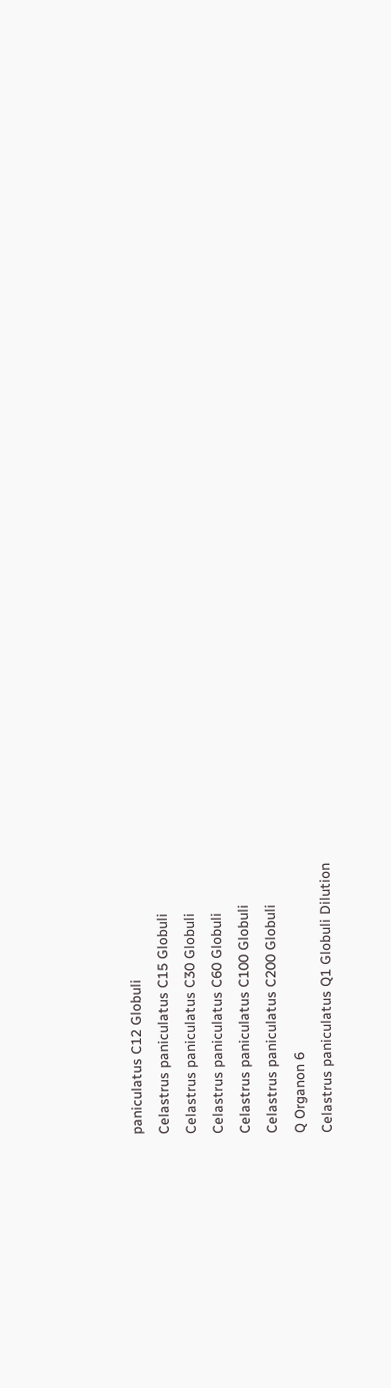paniculatus C12 Globuli
Celastrus paniculatus C15 Globuli
Celastrus paniculatus C30 Globuli
Celastrus paniculatus C60 Globuli
Celastrus paniculatus C100 Globuli
Celastrus paniculatus C200 Globuli
Q Organon 6
Celastrus paniculatus Q1 Globuli Dilution